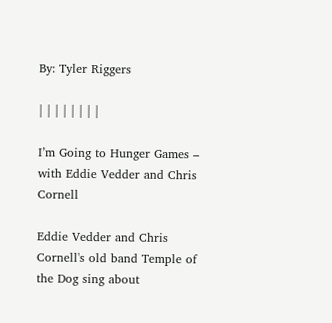By: Tyler Riggers

| | | | | | | |

I’m Going to Hunger Games – with Eddie Vedder and Chris Cornell

Eddie Vedder and Chris Cornell's old band Temple of the Dog sing about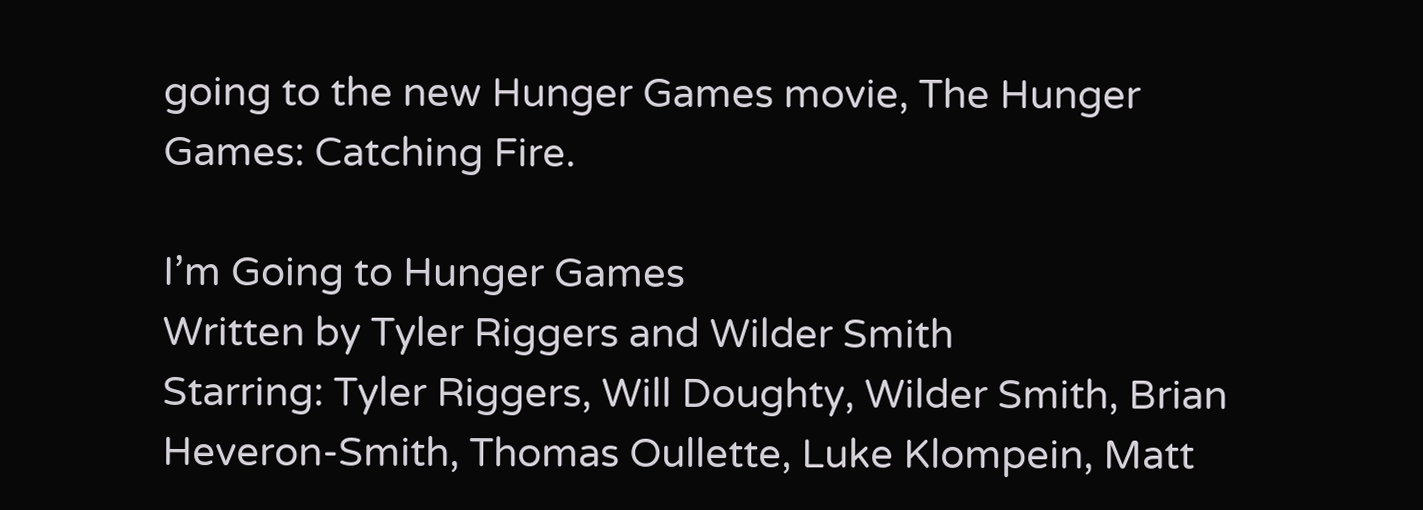going to the new Hunger Games movie, The Hunger Games: Catching Fire.

I’m Going to Hunger Games
Written by Tyler Riggers and Wilder Smith
Starring: Tyler Riggers, Will Doughty, Wilder Smith, Brian Heveron-Smith, Thomas Oullette, Luke Klompein, Matt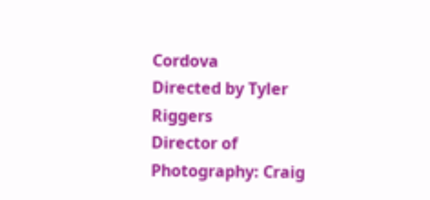Cordova
Directed by Tyler Riggers
Director of Photography: Craig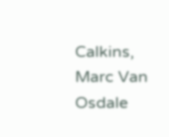Calkins, Marc Van Osdale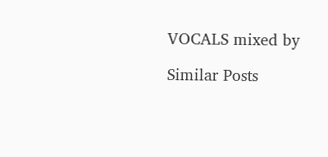VOCALS mixed by

Similar Posts